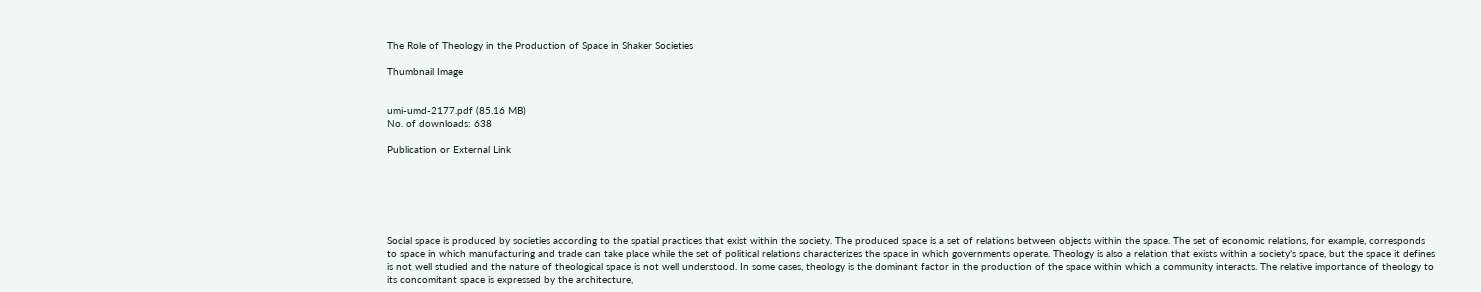The Role of Theology in the Production of Space in Shaker Societies

Thumbnail Image


umi-umd-2177.pdf (85.16 MB)
No. of downloads: 638

Publication or External Link






Social space is produced by societies according to the spatial practices that exist within the society. The produced space is a set of relations between objects within the space. The set of economic relations, for example, corresponds to space in which manufacturing and trade can take place while the set of political relations characterizes the space in which governments operate. Theology is also a relation that exists within a society's space, but the space it defines is not well studied and the nature of theological space is not well understood. In some cases, theology is the dominant factor in the production of the space within which a community interacts. The relative importance of theology to its concomitant space is expressed by the architecture,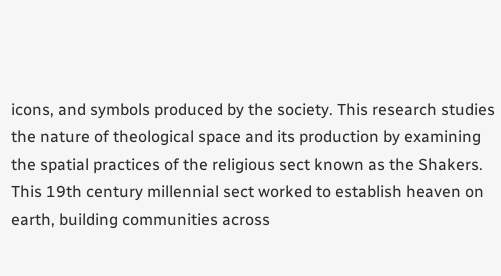icons, and symbols produced by the society. This research studies the nature of theological space and its production by examining the spatial practices of the religious sect known as the Shakers. This 19th century millennial sect worked to establish heaven on earth, building communities across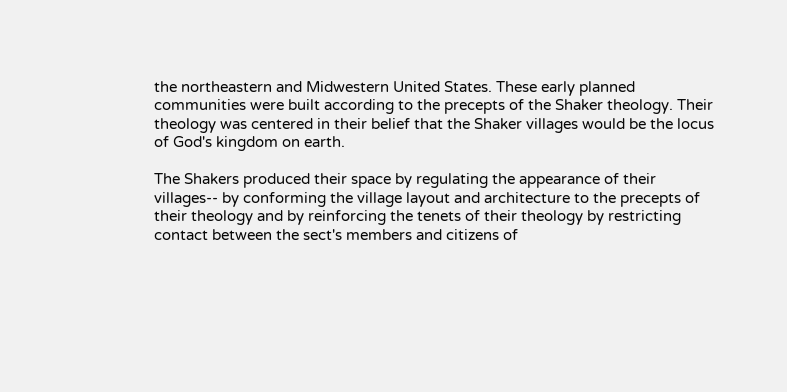the northeastern and Midwestern United States. These early planned communities were built according to the precepts of the Shaker theology. Their theology was centered in their belief that the Shaker villages would be the locus of God's kingdom on earth.

The Shakers produced their space by regulating the appearance of their villages-- by conforming the village layout and architecture to the precepts of their theology and by reinforcing the tenets of their theology by restricting contact between the sect's members and citizens of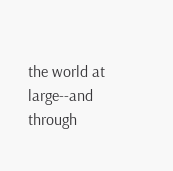the world at large--and through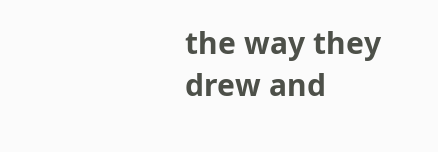the way they drew and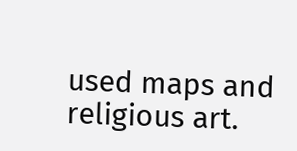used maps and religious art.